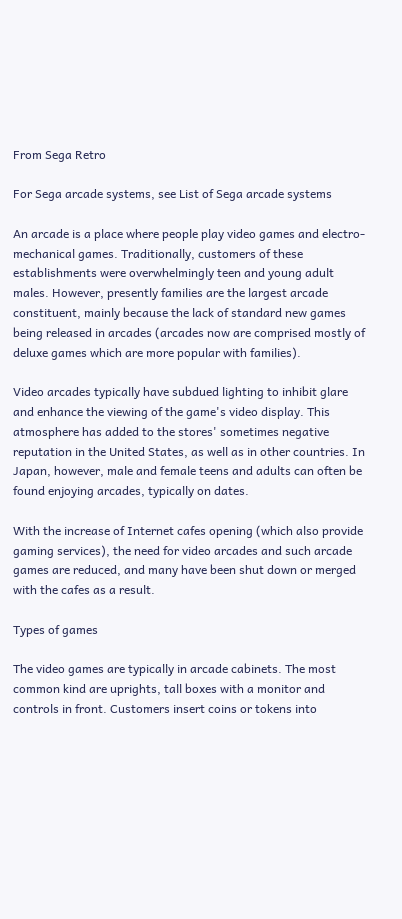From Sega Retro

For Sega arcade systems, see List of Sega arcade systems

An arcade is a place where people play video games and electro-mechanical games. Traditionally, customers of these establishments were overwhelmingly teen and young adult males. However, presently families are the largest arcade constituent, mainly because the lack of standard new games being released in arcades (arcades now are comprised mostly of deluxe games which are more popular with families).

Video arcades typically have subdued lighting to inhibit glare and enhance the viewing of the game's video display. This atmosphere has added to the stores' sometimes negative reputation in the United States, as well as in other countries. In Japan, however, male and female teens and adults can often be found enjoying arcades, typically on dates.

With the increase of Internet cafes opening (which also provide gaming services), the need for video arcades and such arcade games are reduced, and many have been shut down or merged with the cafes as a result.

Types of games

The video games are typically in arcade cabinets. The most common kind are uprights, tall boxes with a monitor and controls in front. Customers insert coins or tokens into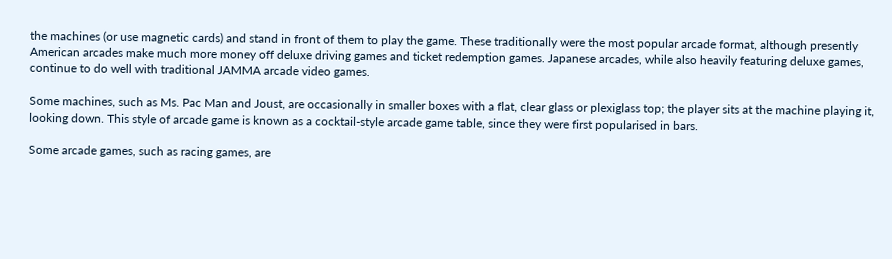the machines (or use magnetic cards) and stand in front of them to play the game. These traditionally were the most popular arcade format, although presently American arcades make much more money off deluxe driving games and ticket redemption games. Japanese arcades, while also heavily featuring deluxe games, continue to do well with traditional JAMMA arcade video games.

Some machines, such as Ms. Pac Man and Joust, are occasionally in smaller boxes with a flat, clear glass or plexiglass top; the player sits at the machine playing it, looking down. This style of arcade game is known as a cocktail-style arcade game table, since they were first popularised in bars.

Some arcade games, such as racing games, are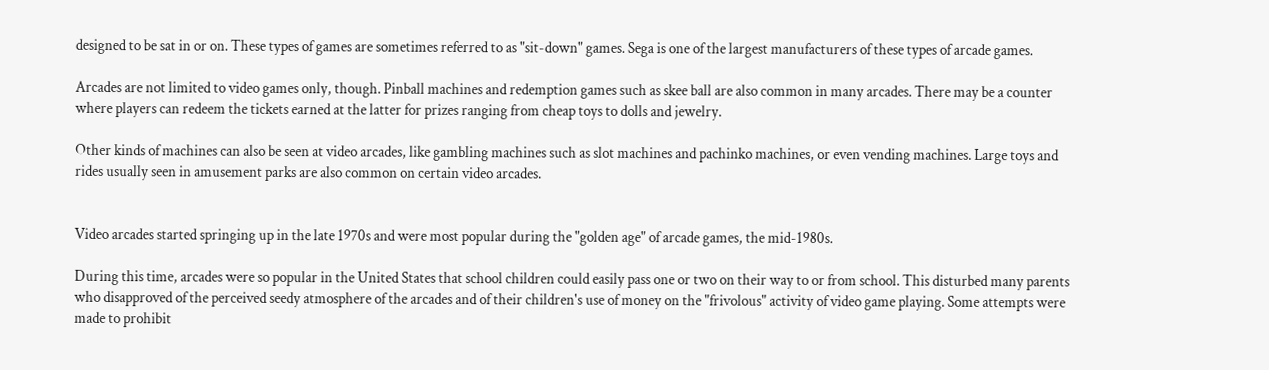designed to be sat in or on. These types of games are sometimes referred to as "sit-down" games. Sega is one of the largest manufacturers of these types of arcade games.

Arcades are not limited to video games only, though. Pinball machines and redemption games such as skee ball are also common in many arcades. There may be a counter where players can redeem the tickets earned at the latter for prizes ranging from cheap toys to dolls and jewelry.

Other kinds of machines can also be seen at video arcades, like gambling machines such as slot machines and pachinko machines, or even vending machines. Large toys and rides usually seen in amusement parks are also common on certain video arcades.


Video arcades started springing up in the late 1970s and were most popular during the "golden age" of arcade games, the mid-1980s.

During this time, arcades were so popular in the United States that school children could easily pass one or two on their way to or from school. This disturbed many parents who disapproved of the perceived seedy atmosphere of the arcades and of their children's use of money on the "frivolous" activity of video game playing. Some attempts were made to prohibit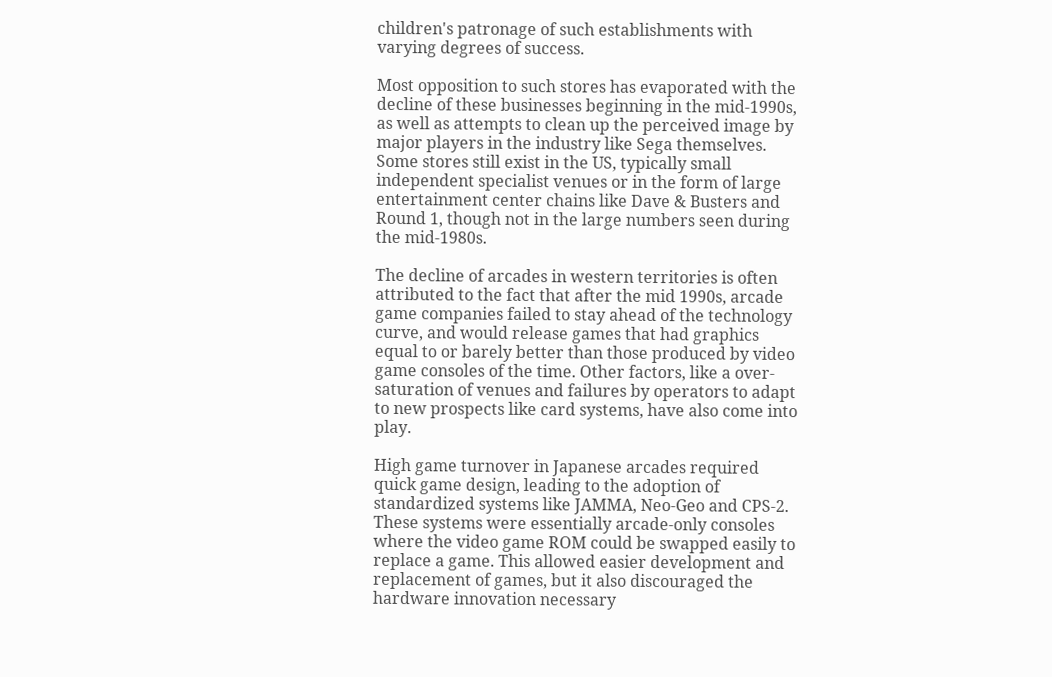children's patronage of such establishments with varying degrees of success.

Most opposition to such stores has evaporated with the decline of these businesses beginning in the mid-1990s, as well as attempts to clean up the perceived image by major players in the industry like Sega themselves. Some stores still exist in the US, typically small independent specialist venues or in the form of large entertainment center chains like Dave & Busters and Round 1, though not in the large numbers seen during the mid-1980s.

The decline of arcades in western territories is often attributed to the fact that after the mid 1990s, arcade game companies failed to stay ahead of the technology curve, and would release games that had graphics equal to or barely better than those produced by video game consoles of the time. Other factors, like a over-saturation of venues and failures by operators to adapt to new prospects like card systems, have also come into play.

High game turnover in Japanese arcades required quick game design, leading to the adoption of standardized systems like JAMMA, Neo-Geo and CPS-2. These systems were essentially arcade-only consoles where the video game ROM could be swapped easily to replace a game. This allowed easier development and replacement of games, but it also discouraged the hardware innovation necessary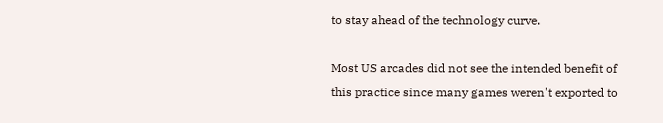to stay ahead of the technology curve.

Most US arcades did not see the intended benefit of this practice since many games weren't exported to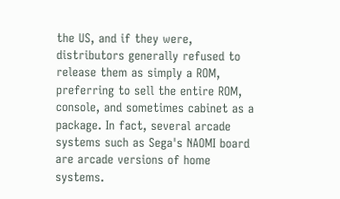the US, and if they were, distributors generally refused to release them as simply a ROM, preferring to sell the entire ROM, console, and sometimes cabinet as a package. In fact, several arcade systems such as Sega's NAOMI board are arcade versions of home systems.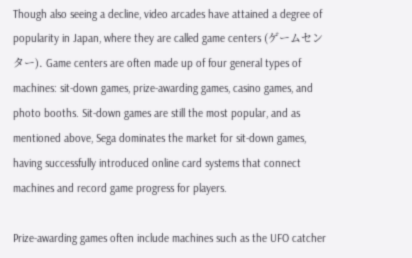Though also seeing a decline, video arcades have attained a degree of popularity in Japan, where they are called game centers (ゲームセンター). Game centers are often made up of four general types of machines: sit-down games, prize-awarding games, casino games, and photo booths. Sit-down games are still the most popular, and as mentioned above, Sega dominates the market for sit-down games, having successfully introduced online card systems that connect machines and record game progress for players.

Prize-awarding games often include machines such as the UFO catcher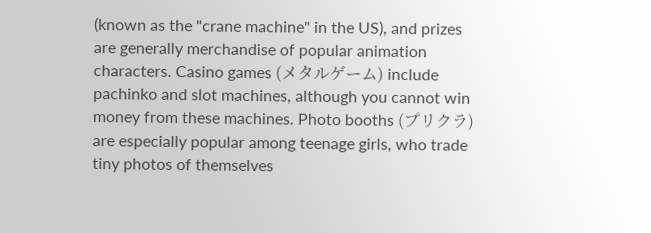(known as the "crane machine" in the US), and prizes are generally merchandise of popular animation characters. Casino games (メタルゲーム) include pachinko and slot machines, although you cannot win money from these machines. Photo booths (プリクラ) are especially popular among teenage girls, who trade tiny photos of themselves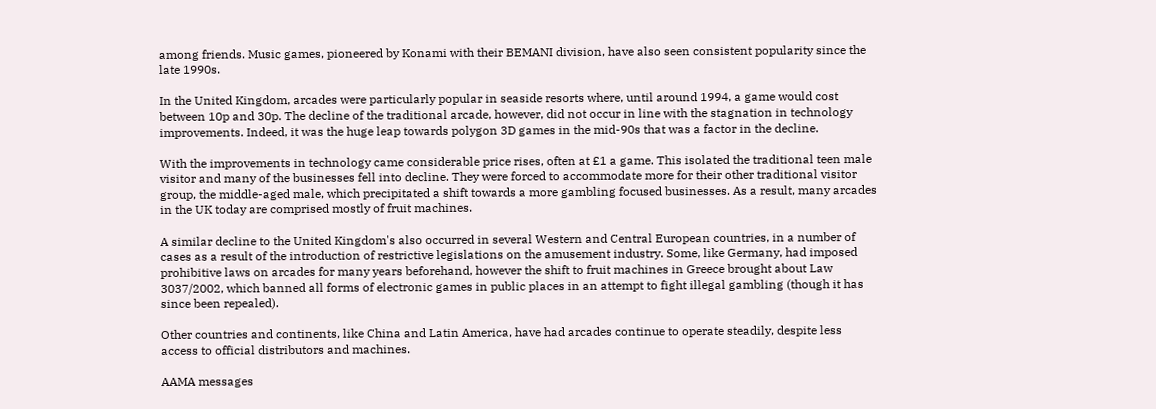among friends. Music games, pioneered by Konami with their BEMANI division, have also seen consistent popularity since the late 1990s.

In the United Kingdom, arcades were particularly popular in seaside resorts where, until around 1994, a game would cost between 10p and 30p. The decline of the traditional arcade, however, did not occur in line with the stagnation in technology improvements. Indeed, it was the huge leap towards polygon 3D games in the mid-90s that was a factor in the decline.

With the improvements in technology came considerable price rises, often at £1 a game. This isolated the traditional teen male visitor and many of the businesses fell into decline. They were forced to accommodate more for their other traditional visitor group, the middle-aged male, which precipitated a shift towards a more gambling focused businesses. As a result, many arcades in the UK today are comprised mostly of fruit machines.

A similar decline to the United Kingdom's also occurred in several Western and Central European countries, in a number of cases as a result of the introduction of restrictive legislations on the amusement industry. Some, like Germany, had imposed prohibitive laws on arcades for many years beforehand, however the shift to fruit machines in Greece brought about Law 3037/2002, which banned all forms of electronic games in public places in an attempt to fight illegal gambling (though it has since been repealed).

Other countries and continents, like China and Latin America, have had arcades continue to operate steadily, despite less access to official distributors and machines.

AAMA messages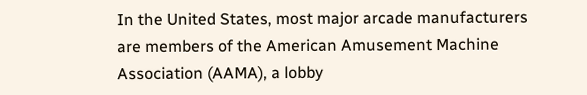In the United States, most major arcade manufacturers are members of the American Amusement Machine Association (AAMA), a lobby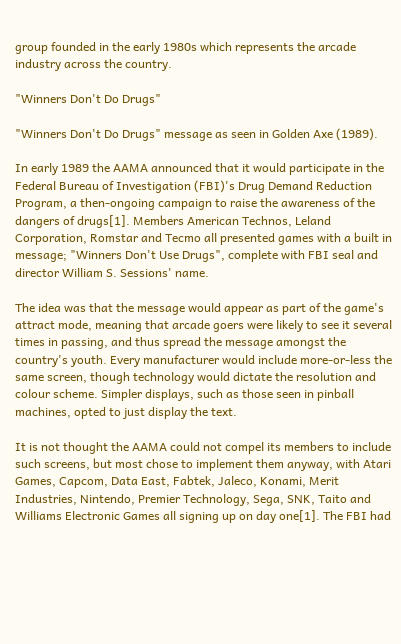group founded in the early 1980s which represents the arcade industry across the country.

"Winners Don't Do Drugs"

"Winners Don't Do Drugs" message as seen in Golden Axe (1989).

In early 1989 the AAMA announced that it would participate in the Federal Bureau of Investigation (FBI)'s Drug Demand Reduction Program, a then-ongoing campaign to raise the awareness of the dangers of drugs[1]. Members American Technos, Leland Corporation, Romstar and Tecmo all presented games with a built in message; "Winners Don't Use Drugs", complete with FBI seal and director William S. Sessions' name.

The idea was that the message would appear as part of the game's attract mode, meaning that arcade goers were likely to see it several times in passing, and thus spread the message amongst the country's youth. Every manufacturer would include more-or-less the same screen, though technology would dictate the resolution and colour scheme. Simpler displays, such as those seen in pinball machines, opted to just display the text.

It is not thought the AAMA could not compel its members to include such screens, but most chose to implement them anyway, with Atari Games, Capcom, Data East, Fabtek, Jaleco, Konami, Merit Industries, Nintendo, Premier Technology, Sega, SNK, Taito and Williams Electronic Games all signing up on day one[1]. The FBI had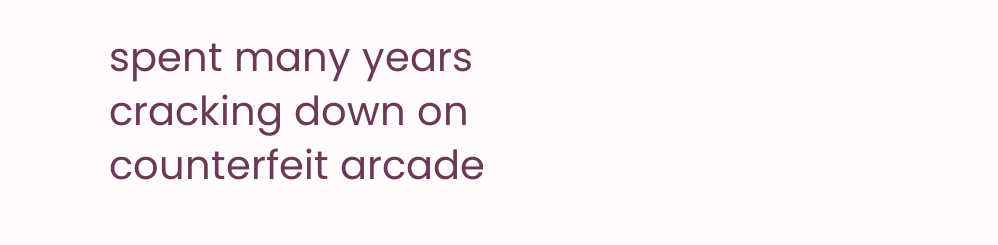spent many years cracking down on counterfeit arcade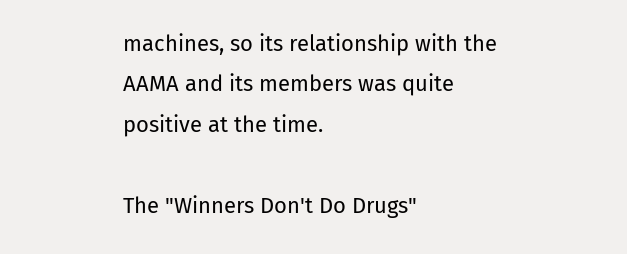machines, so its relationship with the AAMA and its members was quite positive at the time.

The "Winners Don't Do Drugs"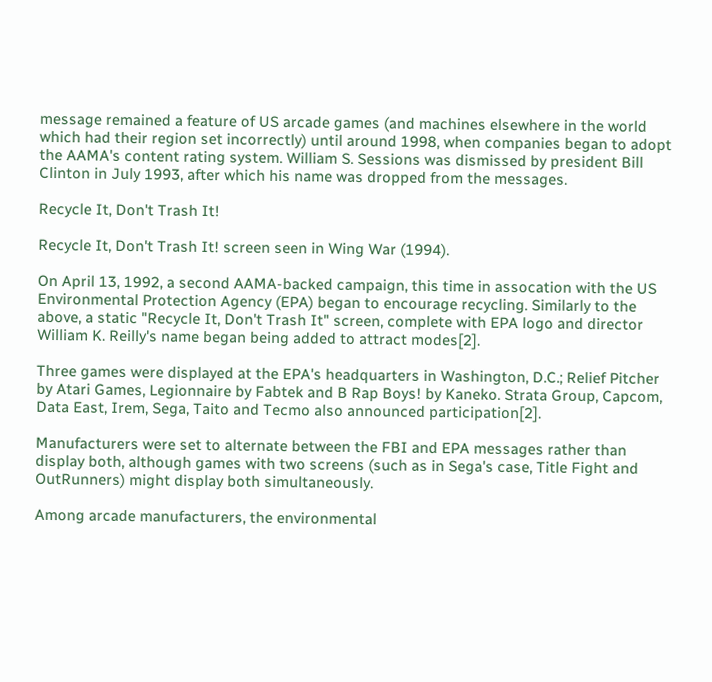message remained a feature of US arcade games (and machines elsewhere in the world which had their region set incorrectly) until around 1998, when companies began to adopt the AAMA's content rating system. William S. Sessions was dismissed by president Bill Clinton in July 1993, after which his name was dropped from the messages.

Recycle It, Don't Trash It!

Recycle It, Don't Trash It! screen seen in Wing War (1994).

On April 13, 1992, a second AAMA-backed campaign, this time in assocation with the US Environmental Protection Agency (EPA) began to encourage recycling. Similarly to the above, a static "Recycle It, Don't Trash It" screen, complete with EPA logo and director William K. Reilly's name began being added to attract modes[2].

Three games were displayed at the EPA's headquarters in Washington, D.C.; Relief Pitcher by Atari Games, Legionnaire by Fabtek and B Rap Boys! by Kaneko. Strata Group, Capcom, Data East, Irem, Sega, Taito and Tecmo also announced participation[2].

Manufacturers were set to alternate between the FBI and EPA messages rather than display both, although games with two screens (such as in Sega's case, Title Fight and OutRunners) might display both simultaneously.

Among arcade manufacturers, the environmental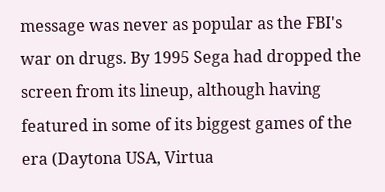message was never as popular as the FBI's war on drugs. By 1995 Sega had dropped the screen from its lineup, although having featured in some of its biggest games of the era (Daytona USA, Virtua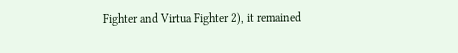Fighter and Virtua Fighter 2), it remained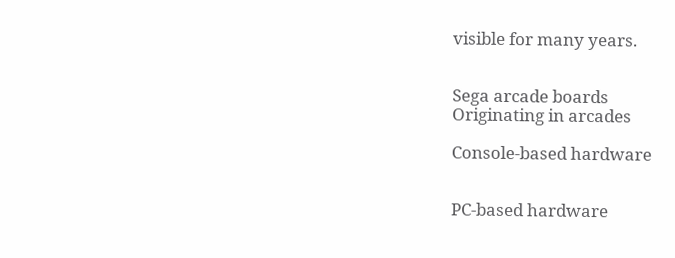visible for many years.


Sega arcade boards
Originating in arcades

Console-based hardware


PC-based hardware